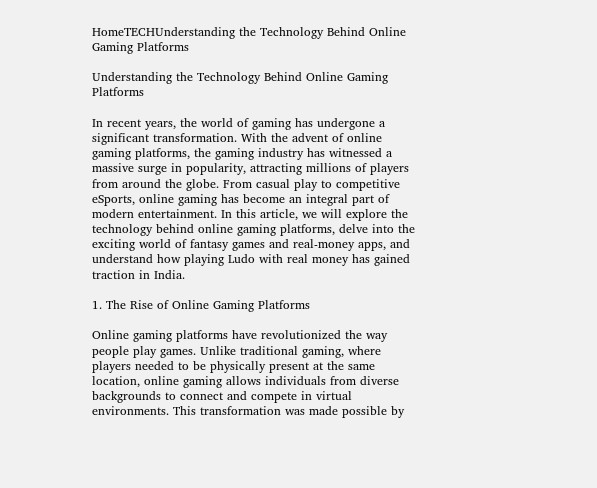HomeTECHUnderstanding the Technology Behind Online Gaming Platforms

Understanding the Technology Behind Online Gaming Platforms

In recent years, the world of gaming has undergone a significant transformation. With the advent of online gaming platforms, the gaming industry has witnessed a massive surge in popularity, attracting millions of players from around the globe. From casual play to competitive eSports, online gaming has become an integral part of modern entertainment. In this article, we will explore the technology behind online gaming platforms, delve into the exciting world of fantasy games and real-money apps, and understand how playing Ludo with real money has gained traction in India.

1. The Rise of Online Gaming Platforms

Online gaming platforms have revolutionized the way people play games. Unlike traditional gaming, where players needed to be physically present at the same location, online gaming allows individuals from diverse backgrounds to connect and compete in virtual environments. This transformation was made possible by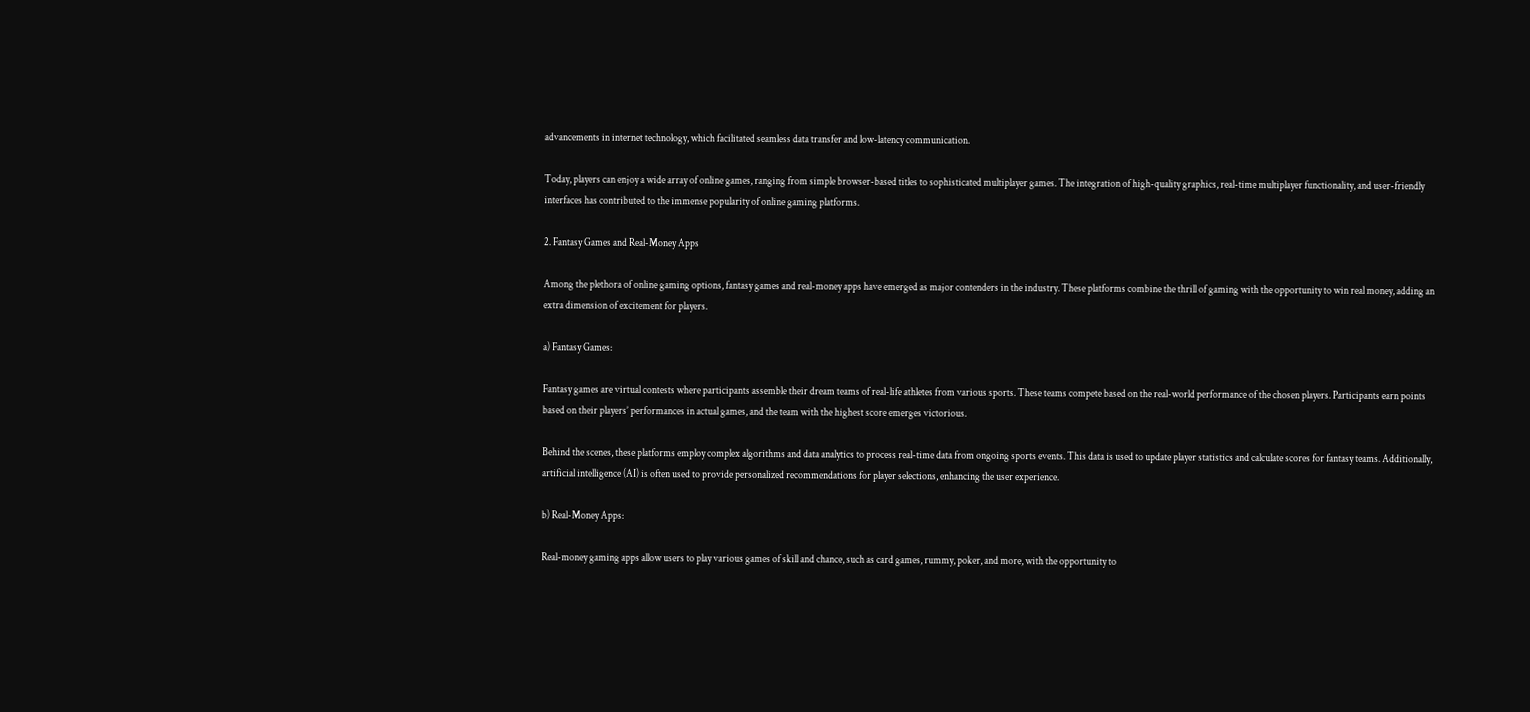advancements in internet technology, which facilitated seamless data transfer and low-latency communication.

Today, players can enjoy a wide array of online games, ranging from simple browser-based titles to sophisticated multiplayer games. The integration of high-quality graphics, real-time multiplayer functionality, and user-friendly interfaces has contributed to the immense popularity of online gaming platforms.

2. Fantasy Games and Real-Money Apps

Among the plethora of online gaming options, fantasy games and real-money apps have emerged as major contenders in the industry. These platforms combine the thrill of gaming with the opportunity to win real money, adding an extra dimension of excitement for players.

a) Fantasy Games:

Fantasy games are virtual contests where participants assemble their dream teams of real-life athletes from various sports. These teams compete based on the real-world performance of the chosen players. Participants earn points based on their players’ performances in actual games, and the team with the highest score emerges victorious.

Behind the scenes, these platforms employ complex algorithms and data analytics to process real-time data from ongoing sports events. This data is used to update player statistics and calculate scores for fantasy teams. Additionally, artificial intelligence (AI) is often used to provide personalized recommendations for player selections, enhancing the user experience.

b) Real-Money Apps:

Real-money gaming apps allow users to play various games of skill and chance, such as card games, rummy, poker, and more, with the opportunity to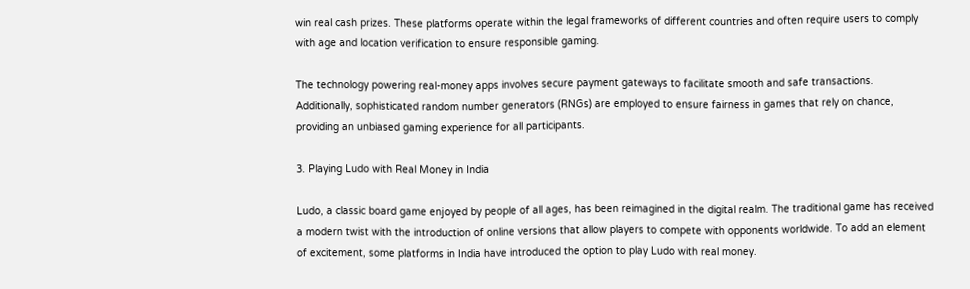win real cash prizes. These platforms operate within the legal frameworks of different countries and often require users to comply with age and location verification to ensure responsible gaming.

The technology powering real-money apps involves secure payment gateways to facilitate smooth and safe transactions. Additionally, sophisticated random number generators (RNGs) are employed to ensure fairness in games that rely on chance, providing an unbiased gaming experience for all participants.

3. Playing Ludo with Real Money in India

Ludo, a classic board game enjoyed by people of all ages, has been reimagined in the digital realm. The traditional game has received a modern twist with the introduction of online versions that allow players to compete with opponents worldwide. To add an element of excitement, some platforms in India have introduced the option to play Ludo with real money.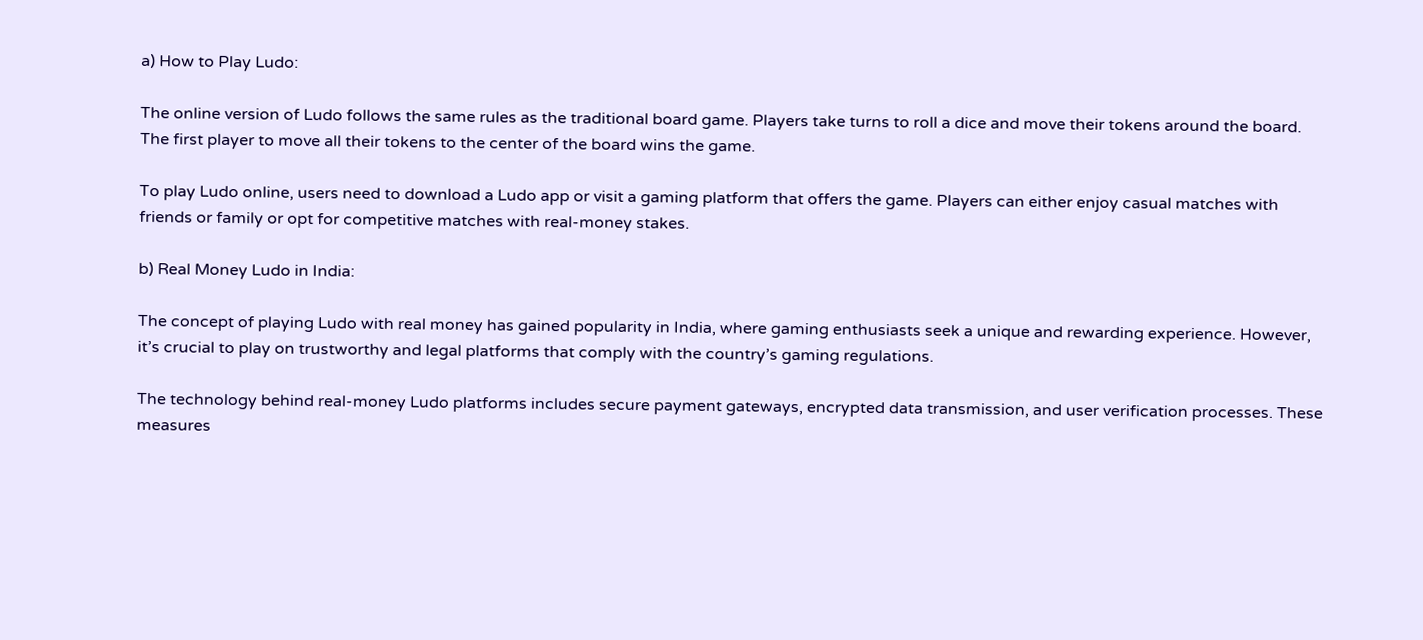a) How to Play Ludo:

The online version of Ludo follows the same rules as the traditional board game. Players take turns to roll a dice and move their tokens around the board. The first player to move all their tokens to the center of the board wins the game.

To play Ludo online, users need to download a Ludo app or visit a gaming platform that offers the game. Players can either enjoy casual matches with friends or family or opt for competitive matches with real-money stakes.

b) Real Money Ludo in India:

The concept of playing Ludo with real money has gained popularity in India, where gaming enthusiasts seek a unique and rewarding experience. However, it’s crucial to play on trustworthy and legal platforms that comply with the country’s gaming regulations.

The technology behind real-money Ludo platforms includes secure payment gateways, encrypted data transmission, and user verification processes. These measures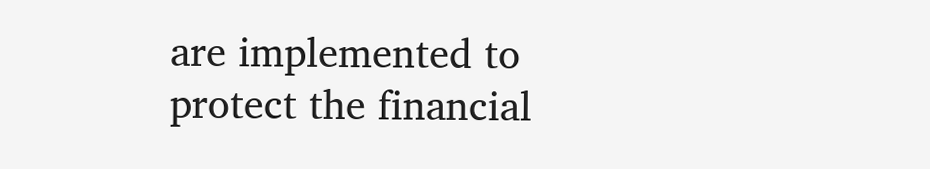are implemented to protect the financial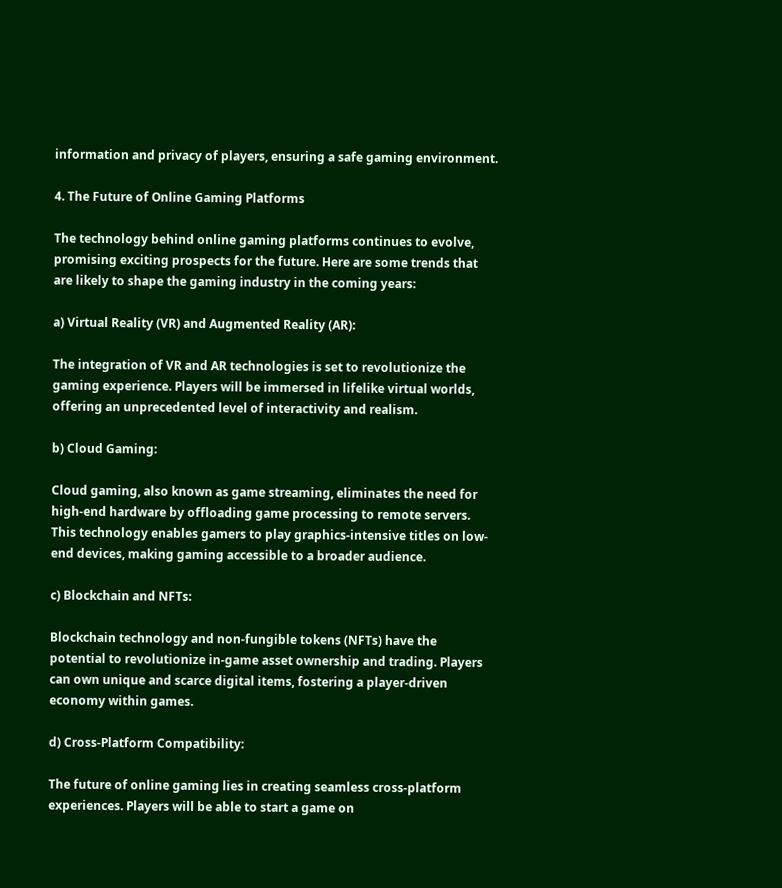information and privacy of players, ensuring a safe gaming environment.

4. The Future of Online Gaming Platforms

The technology behind online gaming platforms continues to evolve, promising exciting prospects for the future. Here are some trends that are likely to shape the gaming industry in the coming years:

a) Virtual Reality (VR) and Augmented Reality (AR):

The integration of VR and AR technologies is set to revolutionize the gaming experience. Players will be immersed in lifelike virtual worlds, offering an unprecedented level of interactivity and realism.

b) Cloud Gaming:

Cloud gaming, also known as game streaming, eliminates the need for high-end hardware by offloading game processing to remote servers. This technology enables gamers to play graphics-intensive titles on low-end devices, making gaming accessible to a broader audience.

c) Blockchain and NFTs:

Blockchain technology and non-fungible tokens (NFTs) have the potential to revolutionize in-game asset ownership and trading. Players can own unique and scarce digital items, fostering a player-driven economy within games.

d) Cross-Platform Compatibility:

The future of online gaming lies in creating seamless cross-platform experiences. Players will be able to start a game on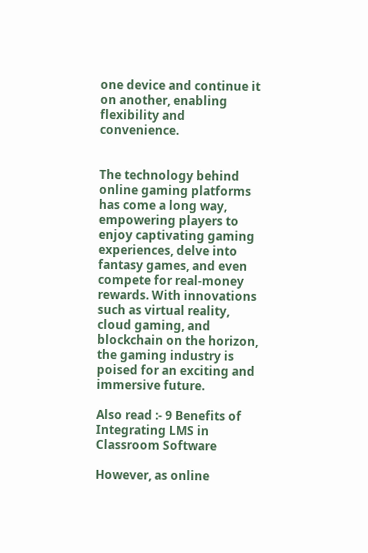one device and continue it on another, enabling flexibility and convenience.


The technology behind online gaming platforms has come a long way, empowering players to enjoy captivating gaming experiences, delve into fantasy games, and even compete for real-money rewards. With innovations such as virtual reality, cloud gaming, and blockchain on the horizon, the gaming industry is poised for an exciting and immersive future.

Also read :- 9 Benefits of Integrating LMS in Classroom Software

However, as online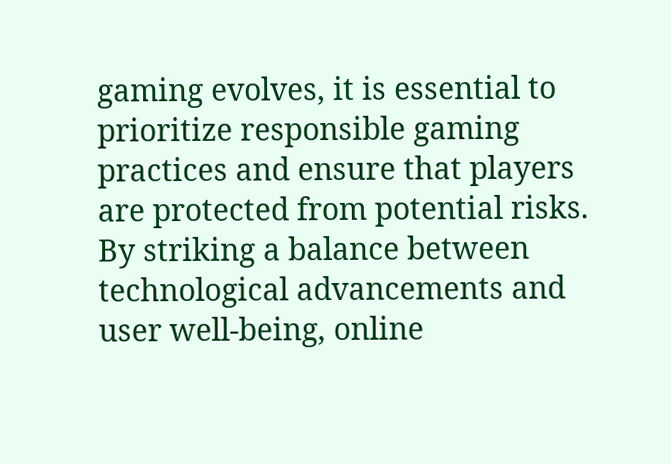gaming evolves, it is essential to prioritize responsible gaming practices and ensure that players are protected from potential risks. By striking a balance between technological advancements and user well-being, online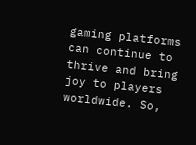gaming platforms can continue to thrive and bring joy to players worldwide. So,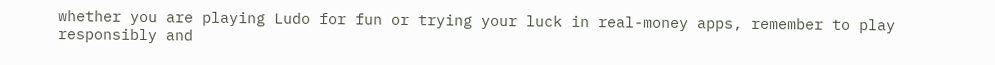whether you are playing Ludo for fun or trying your luck in real-money apps, remember to play responsibly and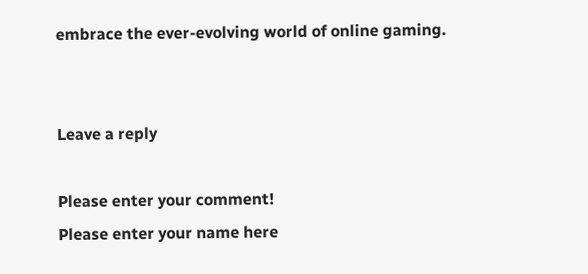embrace the ever-evolving world of online gaming.


Leave a reply

Please enter your comment!
Please enter your name here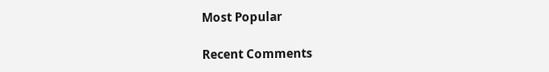Most Popular

Recent Comments